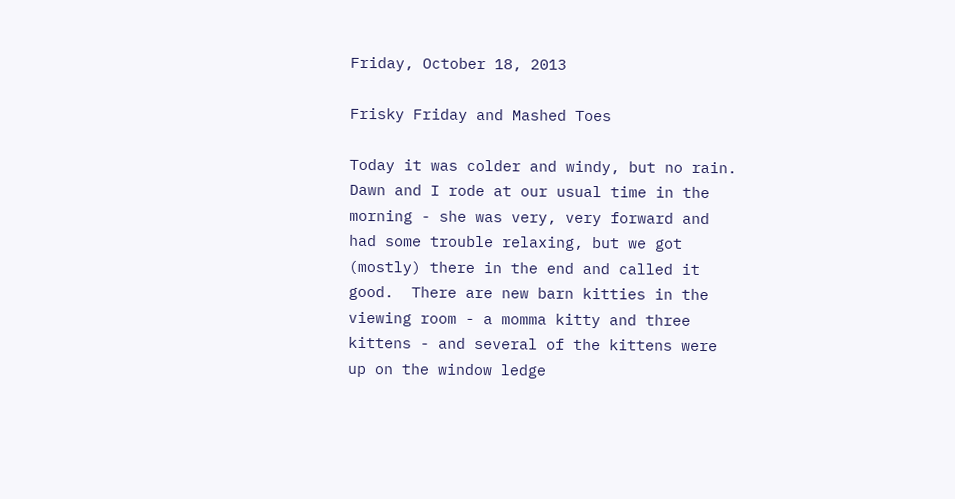Friday, October 18, 2013

Frisky Friday and Mashed Toes

Today it was colder and windy, but no rain.  Dawn and I rode at our usual time in the morning - she was very, very forward and had some trouble relaxing, but we got (mostly) there in the end and called it good.  There are new barn kitties in the viewing room - a momma kitty and three kittens - and several of the kittens were up on the window ledge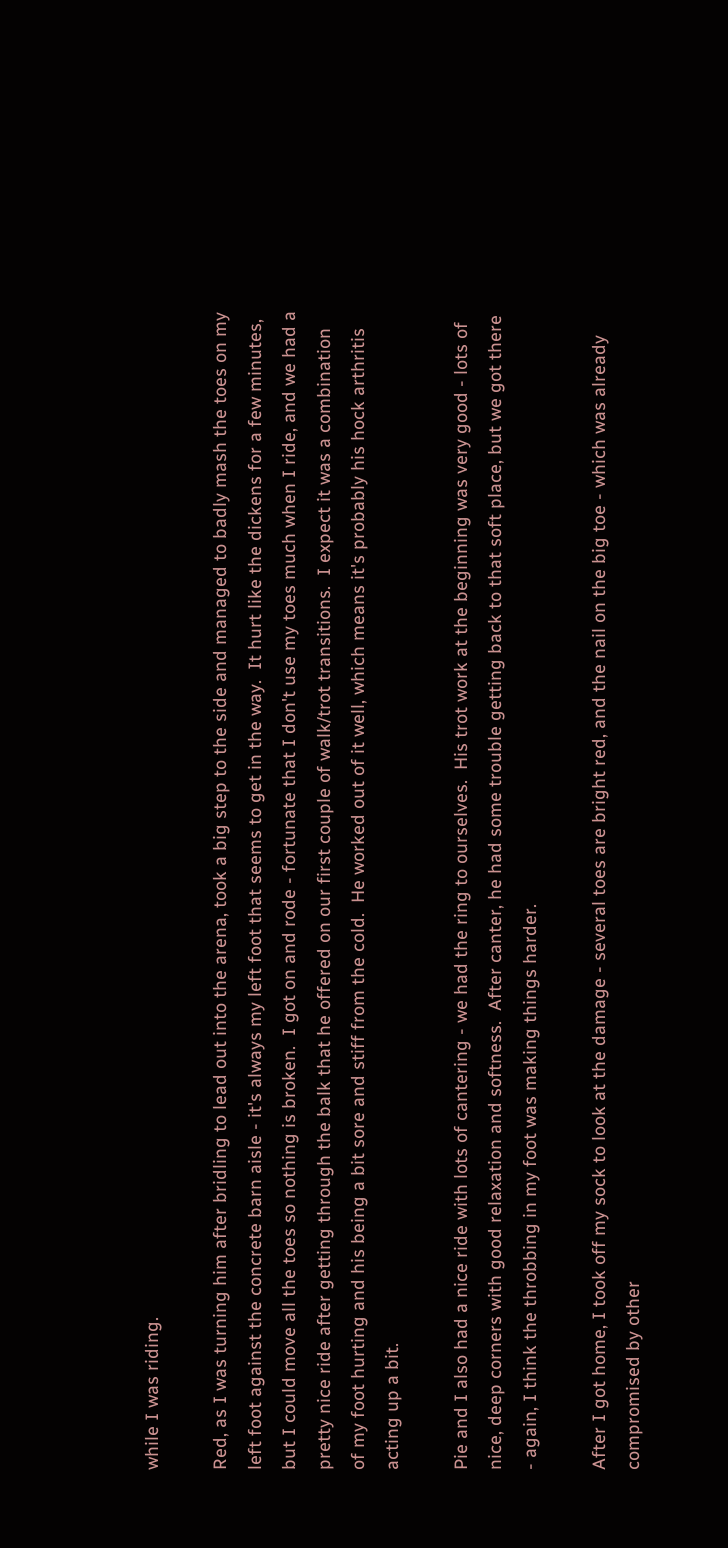while I was riding.

Red, as I was turning him after bridling to lead out into the arena, took a big step to the side and managed to badly mash the toes on my left foot against the concrete barn aisle - it's always my left foot that seems to get in the way.  It hurt like the dickens for a few minutes, but I could move all the toes so nothing is broken.  I got on and rode - fortunate that I don't use my toes much when I ride, and we had a pretty nice ride after getting through the balk that he offered on our first couple of walk/trot transitions.  I expect it was a combination of my foot hurting and his being a bit sore and stiff from the cold.  He worked out of it well, which means it's probably his hock arthritis acting up a bit.

Pie and I also had a nice ride with lots of cantering - we had the ring to ourselves.  His trot work at the beginning was very good - lots of nice, deep corners with good relaxation and softness.  After canter, he had some trouble getting back to that soft place, but we got there - again, I think the throbbing in my foot was making things harder.

After I got home, I took off my sock to look at the damage - several toes are bright red, and the nail on the big toe - which was already compromised by other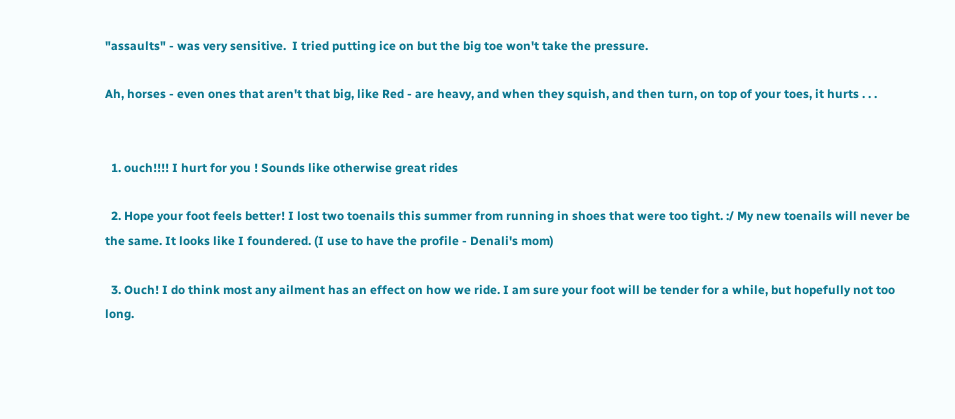"assaults" - was very sensitive.  I tried putting ice on but the big toe won't take the pressure.

Ah, horses - even ones that aren't that big, like Red - are heavy, and when they squish, and then turn, on top of your toes, it hurts . . .


  1. ouch!!!! I hurt for you ! Sounds like otherwise great rides

  2. Hope your foot feels better! I lost two toenails this summer from running in shoes that were too tight. :/ My new toenails will never be the same. It looks like I foundered. (I use to have the profile - Denali's mom)

  3. Ouch! I do think most any ailment has an effect on how we ride. I am sure your foot will be tender for a while, but hopefully not too long.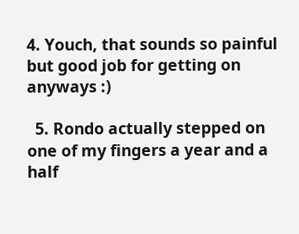4. Youch, that sounds so painful but good job for getting on anyways :)

  5. Rondo actually stepped on one of my fingers a year and a half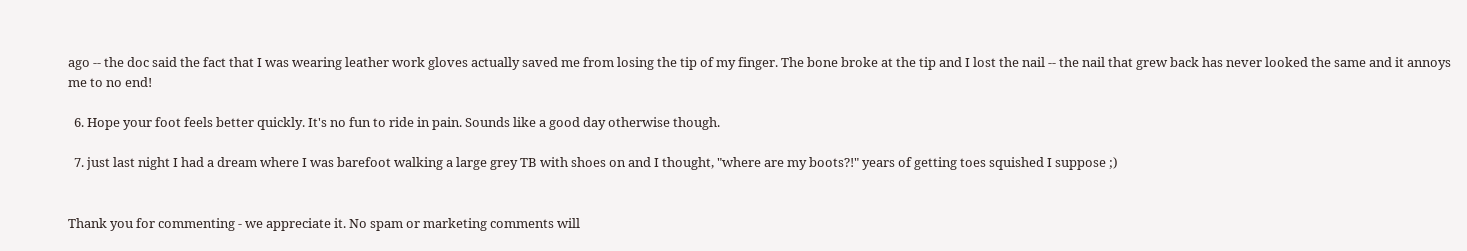ago -- the doc said the fact that I was wearing leather work gloves actually saved me from losing the tip of my finger. The bone broke at the tip and I lost the nail -- the nail that grew back has never looked the same and it annoys me to no end!

  6. Hope your foot feels better quickly. It's no fun to ride in pain. Sounds like a good day otherwise though.

  7. just last night I had a dream where I was barefoot walking a large grey TB with shoes on and I thought, "where are my boots?!" years of getting toes squished I suppose ;)


Thank you for commenting - we appreciate it. No spam or marketing comments will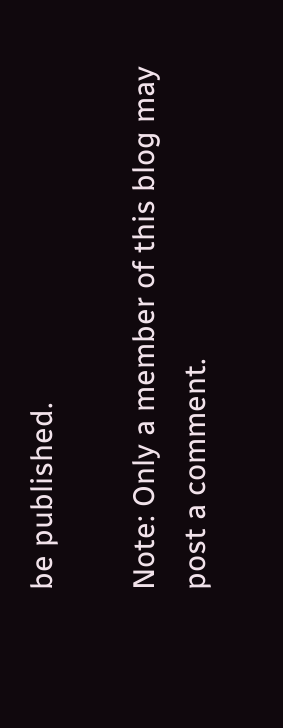be published.

Note: Only a member of this blog may post a comment.